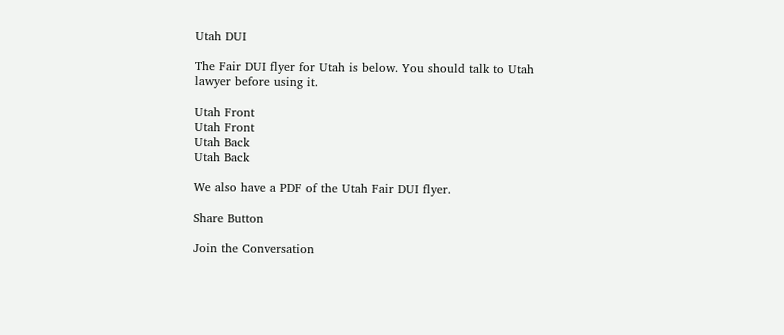Utah DUI

The Fair DUI flyer for Utah is below. You should talk to Utah lawyer before using it.

Utah Front
Utah Front
Utah Back
Utah Back

We also have a PDF of the Utah Fair DUI flyer.

Share Button

Join the Conversation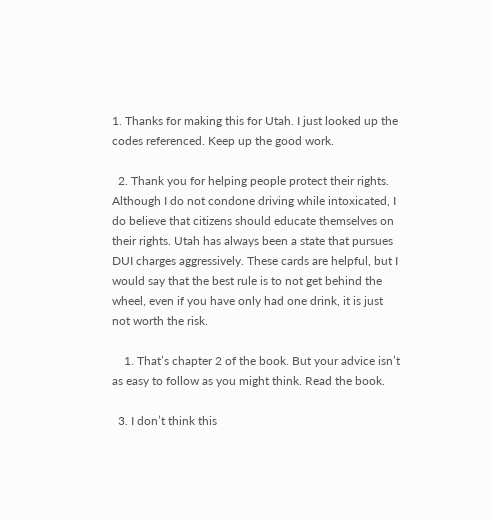1. Thanks for making this for Utah. I just looked up the codes referenced. Keep up the good work.

  2. Thank you for helping people protect their rights. Although I do not condone driving while intoxicated, I do believe that citizens should educate themselves on their rights. Utah has always been a state that pursues DUI charges aggressively. These cards are helpful, but I would say that the best rule is to not get behind the wheel, even if you have only had one drink, it is just not worth the risk.

    1. That’s chapter 2 of the book. But your advice isn’t as easy to follow as you might think. Read the book.

  3. I don’t think this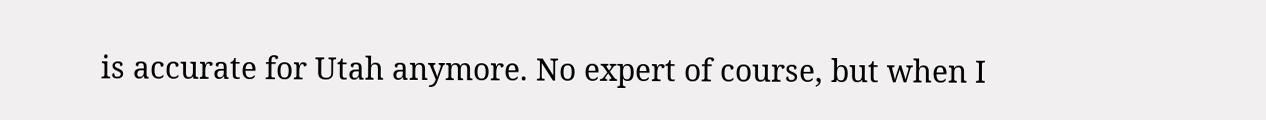is accurate for Utah anymore. No expert of course, but when I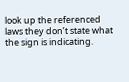look up the referenced laws they don’t state what the sign is indicating.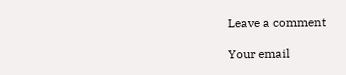Leave a comment

Your email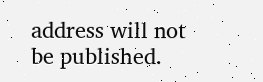address will not be published.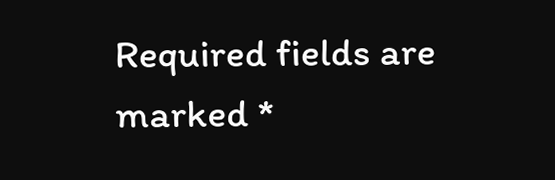Required fields are marked *